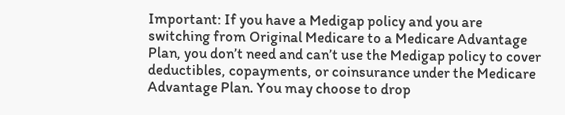Important: If you have a Medigap policy and you are switching from Original Medicare to a Medicare Advantage Plan, you don’t need and can’t use the Medigap policy to cover deductibles, copayments, or coinsurance under the Medicare Advantage Plan. You may choose to drop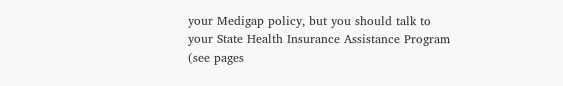your Medigap policy, but you should talk to your State Health Insurance Assistance Program (see pages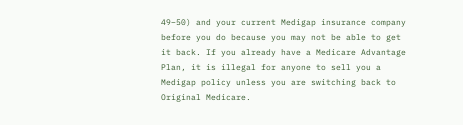49–50) and your current Medigap insurance company before you do because you may not be able to get it back. If you already have a Medicare Advantage Plan, it is illegal for anyone to sell you a Medigap policy unless you are switching back to Original Medicare.